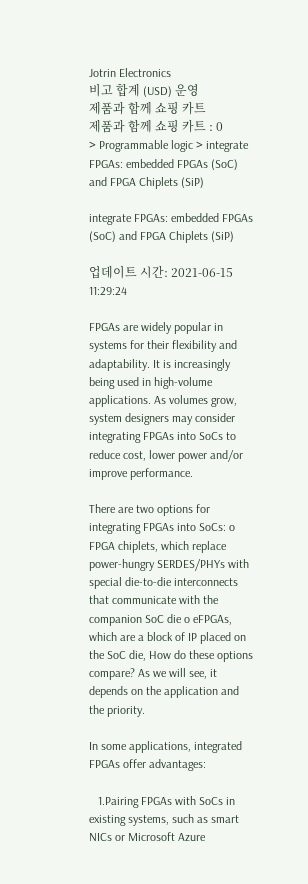Jotrin Electronics
비고 합계 (USD) 운영
제품과 함께 쇼핑 카트
제품과 함께 쇼핑 카트 : 0
> Programmable logic > integrate FPGAs: embedded FPGAs (SoC) and FPGA Chiplets (SiP)

integrate FPGAs: embedded FPGAs (SoC) and FPGA Chiplets (SiP)

업데이트 시간: 2021-06-15 11:29:24

FPGAs are widely popular in systems for their flexibility and adaptability. It is increasingly being used in high-volume applications. As volumes grow, system designers may consider integrating FPGAs into SoCs to reduce cost, lower power and/or improve performance.

There are two options for integrating FPGAs into SoCs: o FPGA chiplets, which replace power-hungry SERDES/PHYs with special die-to-die interconnects that communicate with the companion SoC die o eFPGAs, which are a block of IP placed on the SoC die, How do these options compare? As we will see, it depends on the application and the priority.

In some applications, integrated FPGAs offer advantages:

   1.Pairing FPGAs with SoCs in existing systems, such as smart NICs or Microsoft Azure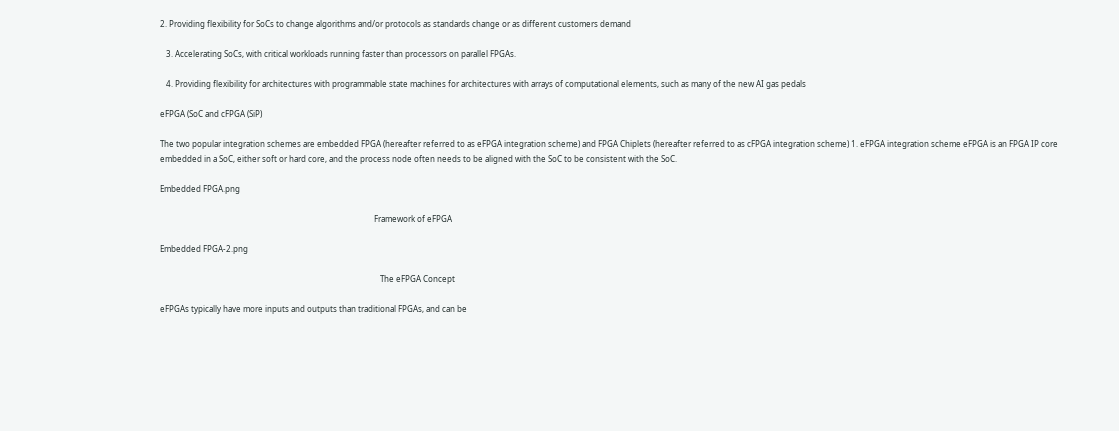2. Providing flexibility for SoCs to change algorithms and/or protocols as standards change or as different customers demand

   3. Accelerating SoCs, with critical workloads running faster than processors on parallel FPGAs.

   4. Providing flexibility for architectures with programmable state machines for architectures with arrays of computational elements, such as many of the new AI gas pedals

eFPGA (SoC and cFPGA (SiP)

The two popular integration schemes are embedded FPGA (hereafter referred to as eFPGA integration scheme) and FPGA Chiplets (hereafter referred to as cFPGA integration scheme) 1. eFPGA integration scheme eFPGA is an FPGA IP core embedded in a SoC, either soft or hard core, and the process node often needs to be aligned with the SoC to be consistent with the SoC.

Embedded FPGA.png

                                                                                                           Framework of eFPGA

Embedded FPGA-2.png

                                                                                                              The eFPGA Concept

eFPGAs typically have more inputs and outputs than traditional FPGAs, and can be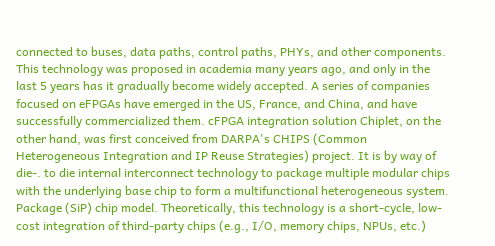connected to buses, data paths, control paths, PHYs, and other components. This technology was proposed in academia many years ago, and only in the last 5 years has it gradually become widely accepted. A series of companies focused on eFPGAs have emerged in the US, France, and China, and have successfully commercialized them. cFPGA integration solution Chiplet, on the other hand, was first conceived from DARPA's CHIPS (Common Heterogeneous Integration and IP Reuse Strategies) project. It is by way of die-. to die internal interconnect technology to package multiple modular chips with the underlying base chip to form a multifunctional heterogeneous system. Package (SiP) chip model. Theoretically, this technology is a short-cycle, low-cost integration of third-party chips (e.g., I/O, memory chips, NPUs, etc.)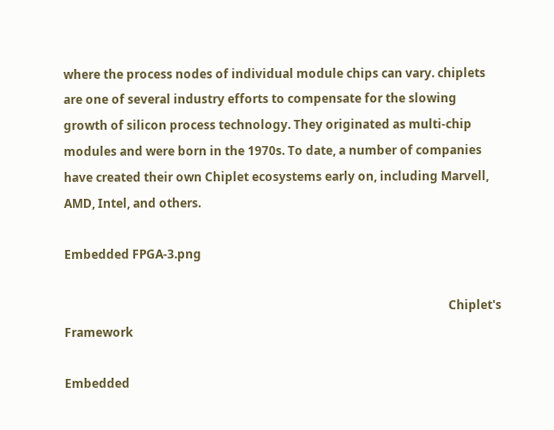where the process nodes of individual module chips can vary. chiplets are one of several industry efforts to compensate for the slowing growth of silicon process technology. They originated as multi-chip modules and were born in the 1970s. To date, a number of companies have created their own Chiplet ecosystems early on, including Marvell, AMD, Intel, and others.

Embedded FPGA-3.png

                                                                                                                                Chiplet's Framework

Embedded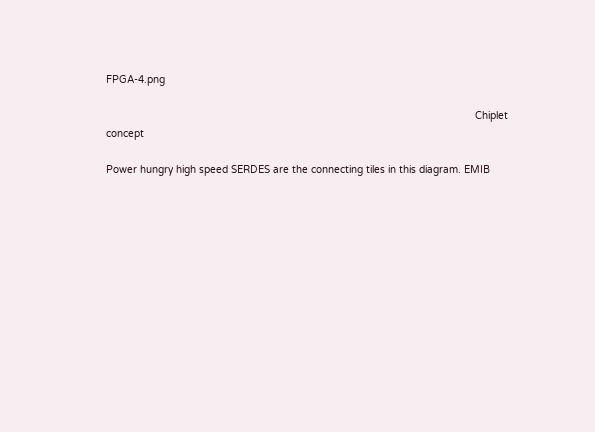FPGA-4.png

                                                                                                                           Chiplet concept

Power hungry high speed SERDES are the connecting tiles in this diagram. EMIB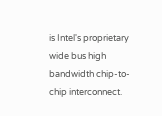is Intel's proprietary wide bus high bandwidth chip-to-chip interconnect.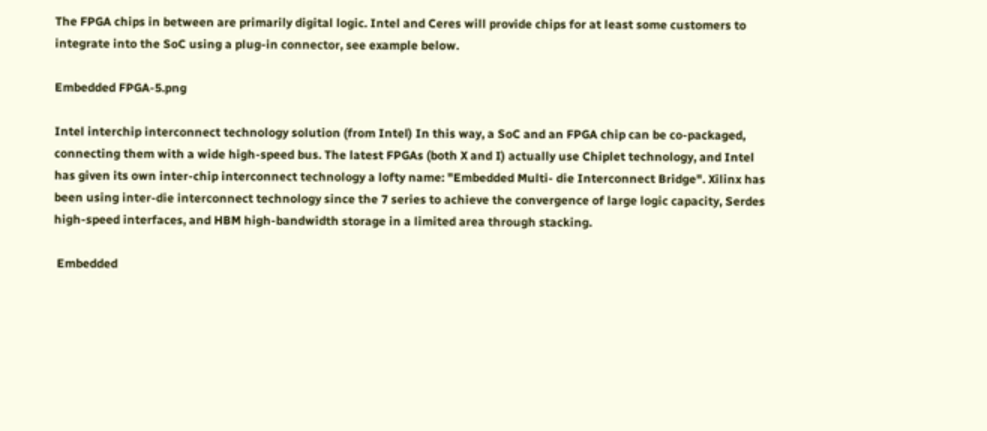The FPGA chips in between are primarily digital logic. Intel and Ceres will provide chips for at least some customers to integrate into the SoC using a plug-in connector, see example below.

Embedded FPGA-5.png

Intel interchip interconnect technology solution (from Intel) In this way, a SoC and an FPGA chip can be co-packaged, connecting them with a wide high-speed bus. The latest FPGAs (both X and I) actually use Chiplet technology, and Intel has given its own inter-chip interconnect technology a lofty name: "Embedded Multi- die Interconnect Bridge". Xilinx has been using inter-die interconnect technology since the 7 series to achieve the convergence of large logic capacity, Serdes high-speed interfaces, and HBM high-bandwidth storage in a limited area through stacking.

 Embedded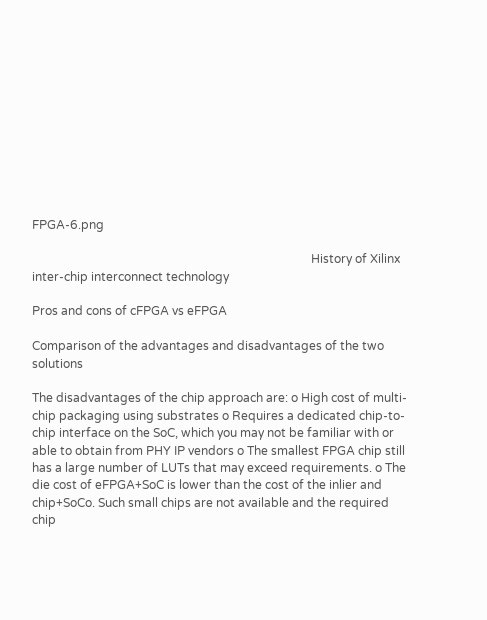FPGA-6.png

                                                                                             History of Xilinx inter-chip interconnect technology

Pros and cons of cFPGA vs eFPGA

Comparison of the advantages and disadvantages of the two solutions

The disadvantages of the chip approach are: o High cost of multi-chip packaging using substrates o Requires a dedicated chip-to-chip interface on the SoC, which you may not be familiar with or able to obtain from PHY IP vendors o The smallest FPGA chip still has a large number of LUTs that may exceed requirements. o The die cost of eFPGA+SoC is lower than the cost of the inlier and chip+SoCo. Such small chips are not available and the required chip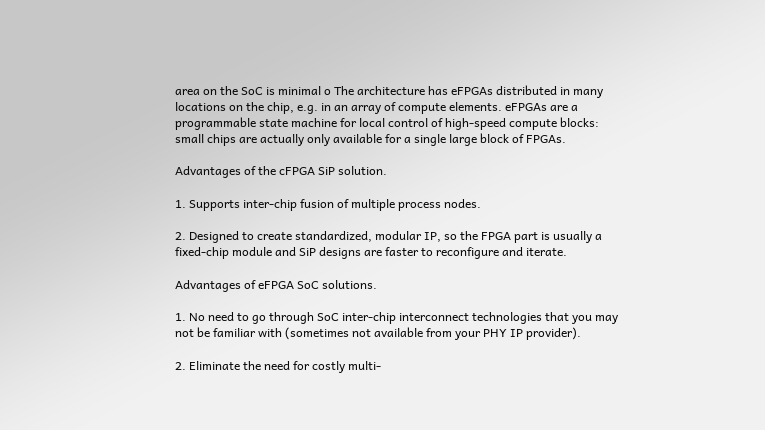area on the SoC is minimal o The architecture has eFPGAs distributed in many locations on the chip, e.g. in an array of compute elements. eFPGAs are a programmable state machine for local control of high-speed compute blocks: small chips are actually only available for a single large block of FPGAs.

Advantages of the cFPGA SiP solution.

1. Supports inter-chip fusion of multiple process nodes.

2. Designed to create standardized, modular IP, so the FPGA part is usually a fixed-chip module and SiP designs are faster to reconfigure and iterate.

Advantages of eFPGA SoC solutions.

1. No need to go through SoC inter-chip interconnect technologies that you may not be familiar with (sometimes not available from your PHY IP provider).

2. Eliminate the need for costly multi-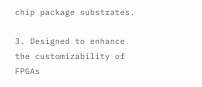chip package substrates.

3. Designed to enhance the customizability of FPGAs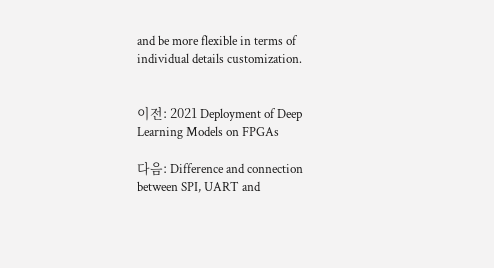and be more flexible in terms of individual details customization.


이전: 2021 Deployment of Deep Learning Models on FPGAs

다음: Difference and connection between SPI, UART and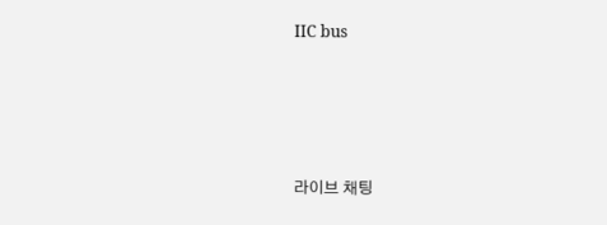IIC bus





라이브 채팅